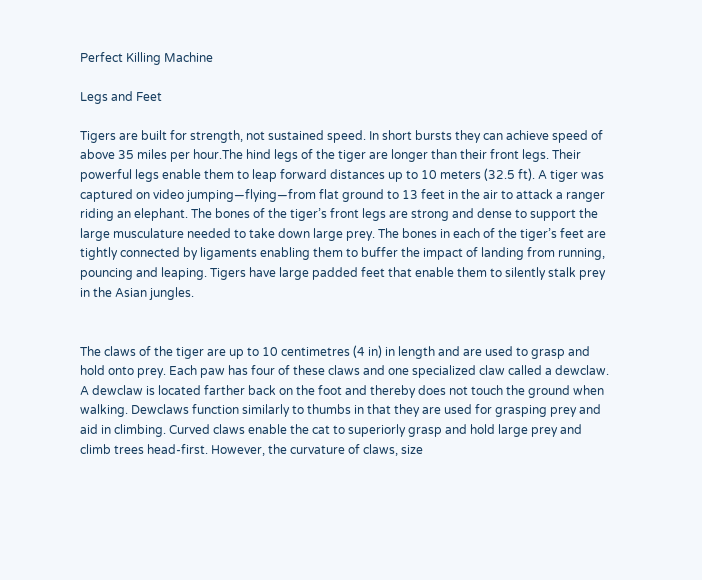Perfect Killing Machine

Legs and Feet

Tigers are built for strength, not sustained speed. In short bursts they can achieve speed of above 35 miles per hour.The hind legs of the tiger are longer than their front legs. Their powerful legs enable them to leap forward distances up to 10 meters (32.5 ft). A tiger was captured on video jumping—flying—from flat ground to 13 feet in the air to attack a ranger riding an elephant. The bones of the tiger’s front legs are strong and dense to support the large musculature needed to take down large prey. The bones in each of the tiger’s feet are tightly connected by ligaments enabling them to buffer the impact of landing from running, pouncing and leaping. Tigers have large padded feet that enable them to silently stalk prey in the Asian jungles.


The claws of the tiger are up to 10 centimetres (4 in) in length and are used to grasp and hold onto prey. Each paw has four of these claws and one specialized claw called a dewclaw. A dewclaw is located farther back on the foot and thereby does not touch the ground when walking. Dewclaws function similarly to thumbs in that they are used for grasping prey and aid in climbing. Curved claws enable the cat to superiorly grasp and hold large prey and climb trees head-first. However, the curvature of claws, size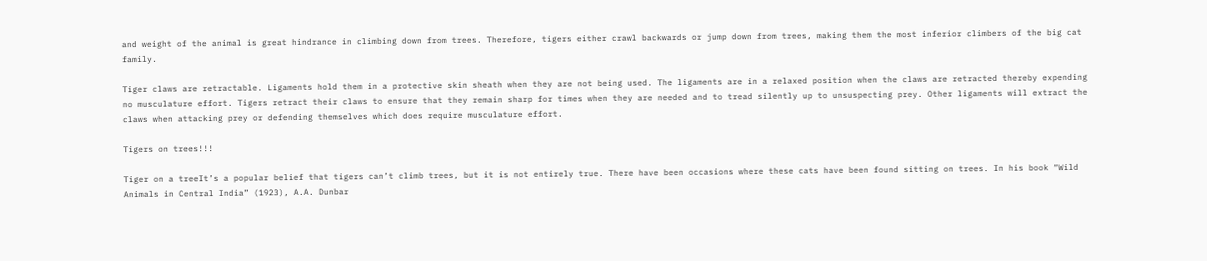and weight of the animal is great hindrance in climbing down from trees. Therefore, tigers either crawl backwards or jump down from trees, making them the most inferior climbers of the big cat family.

Tiger claws are retractable. Ligaments hold them in a protective skin sheath when they are not being used. The ligaments are in a relaxed position when the claws are retracted thereby expending no musculature effort. Tigers retract their claws to ensure that they remain sharp for times when they are needed and to tread silently up to unsuspecting prey. Other ligaments will extract the claws when attacking prey or defending themselves which does require musculature effort.

Tigers on trees!!!

Tiger on a treeIt’s a popular belief that tigers can’t climb trees, but it is not entirely true. There have been occasions where these cats have been found sitting on trees. In his book “Wild Animals in Central India” (1923), A.A. Dunbar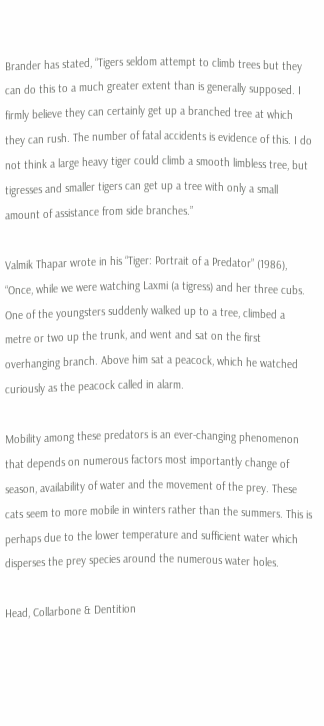Brander has stated, “Tigers seldom attempt to climb trees but they can do this to a much greater extent than is generally supposed. I firmly believe they can certainly get up a branched tree at which they can rush. The number of fatal accidents is evidence of this. I do not think a large heavy tiger could climb a smooth limbless tree, but tigresses and smaller tigers can get up a tree with only a small amount of assistance from side branches.”

Valmik Thapar wrote in his “Tiger: Portrait of a Predator” (1986), “Once, while we were watching Laxmi (a tigress) and her three cubs. One of the youngsters suddenly walked up to a tree, climbed a metre or two up the trunk, and went and sat on the first overhanging branch. Above him sat a peacock, which he watched curiously as the peacock called in alarm.

Mobility among these predators is an ever-changing phenomenon that depends on numerous factors most importantly change of season, availability of water and the movement of the prey. These cats seem to more mobile in winters rather than the summers. This is perhaps due to the lower temperature and sufficient water which disperses the prey species around the numerous water holes.

Head, Collarbone & Dentition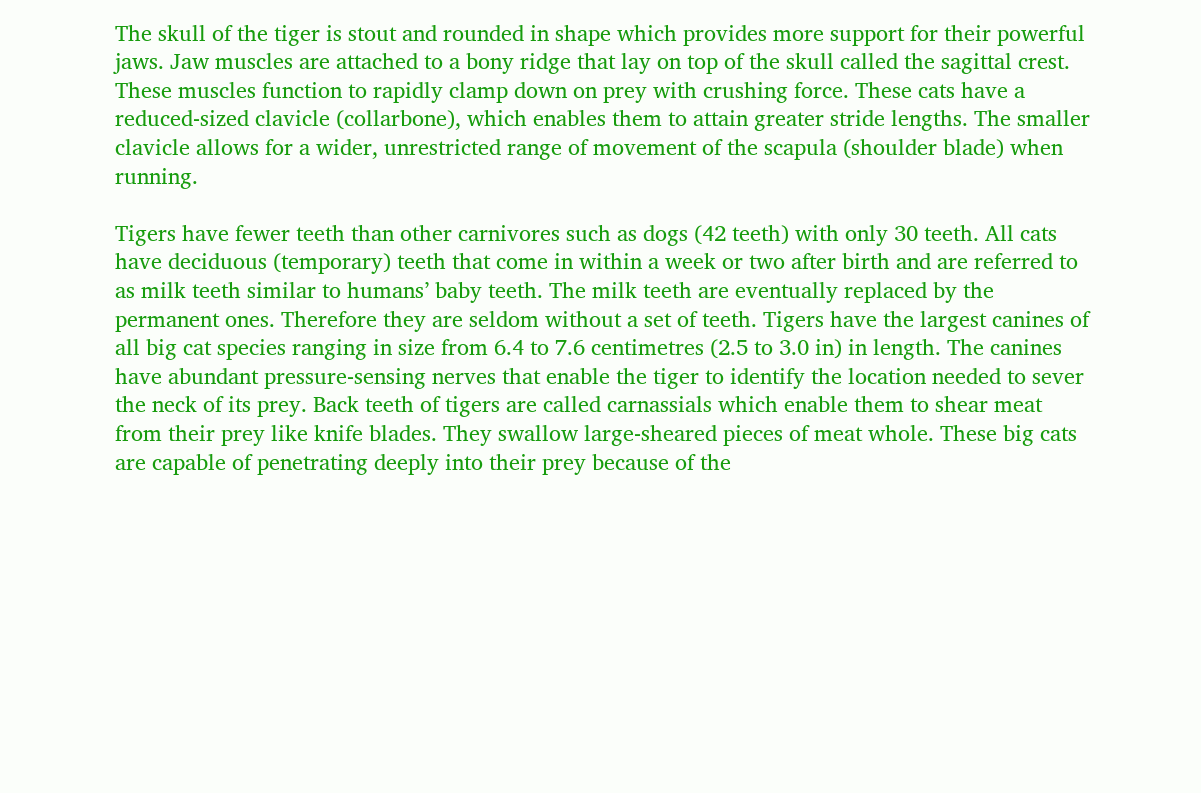The skull of the tiger is stout and rounded in shape which provides more support for their powerful jaws. Jaw muscles are attached to a bony ridge that lay on top of the skull called the sagittal crest. These muscles function to rapidly clamp down on prey with crushing force. These cats have a reduced-sized clavicle (collarbone), which enables them to attain greater stride lengths. The smaller clavicle allows for a wider, unrestricted range of movement of the scapula (shoulder blade) when running.

Tigers have fewer teeth than other carnivores such as dogs (42 teeth) with only 30 teeth. All cats have deciduous (temporary) teeth that come in within a week or two after birth and are referred to as milk teeth similar to humans’ baby teeth. The milk teeth are eventually replaced by the permanent ones. Therefore they are seldom without a set of teeth. Tigers have the largest canines of all big cat species ranging in size from 6.4 to 7.6 centimetres (2.5 to 3.0 in) in length. The canines have abundant pressure-sensing nerves that enable the tiger to identify the location needed to sever the neck of its prey. Back teeth of tigers are called carnassials which enable them to shear meat from their prey like knife blades. They swallow large-sheared pieces of meat whole. These big cats are capable of penetrating deeply into their prey because of the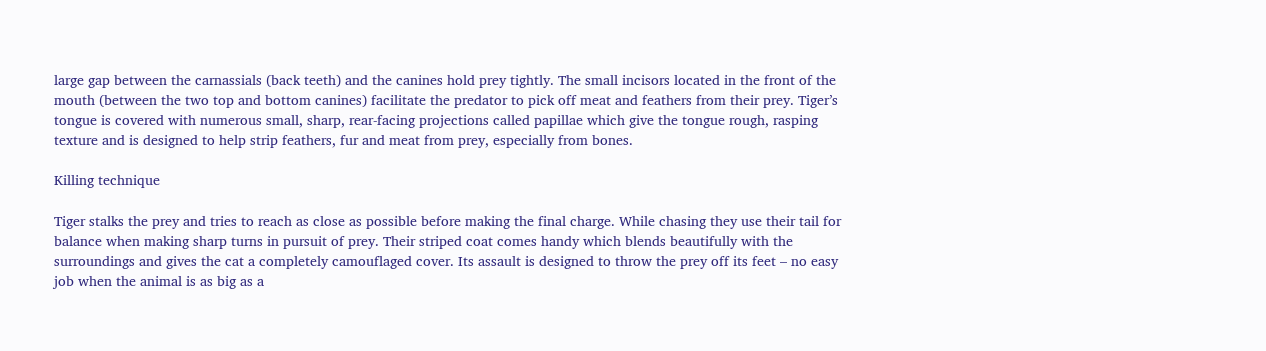large gap between the carnassials (back teeth) and the canines hold prey tightly. The small incisors located in the front of the mouth (between the two top and bottom canines) facilitate the predator to pick off meat and feathers from their prey. Tiger’s tongue is covered with numerous small, sharp, rear-facing projections called papillae which give the tongue rough, rasping texture and is designed to help strip feathers, fur and meat from prey, especially from bones.

Killing technique

Tiger stalks the prey and tries to reach as close as possible before making the final charge. While chasing they use their tail for balance when making sharp turns in pursuit of prey. Their striped coat comes handy which blends beautifully with the surroundings and gives the cat a completely camouflaged cover. Its assault is designed to throw the prey off its feet – no easy job when the animal is as big as a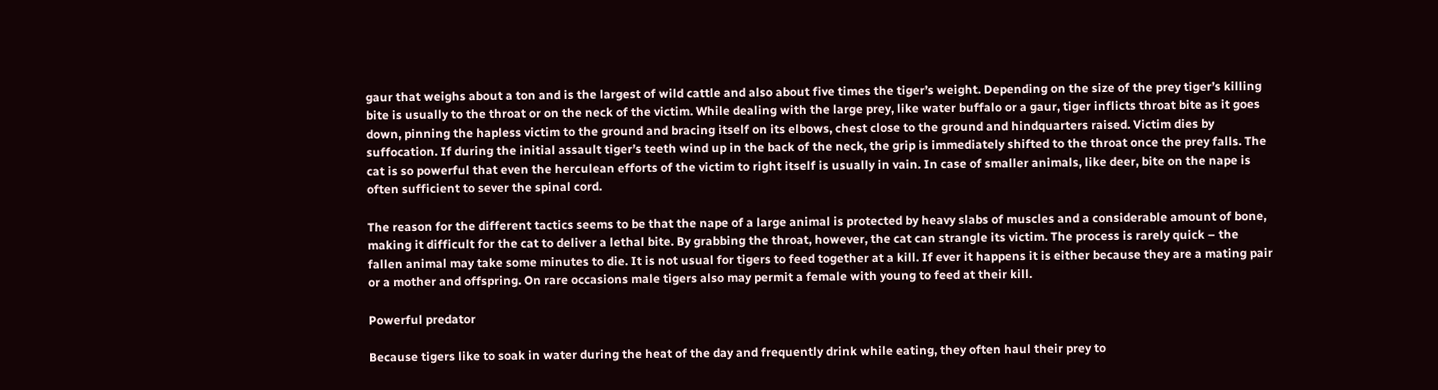gaur that weighs about a ton and is the largest of wild cattle and also about five times the tiger’s weight. Depending on the size of the prey tiger’s killing bite is usually to the throat or on the neck of the victim. While dealing with the large prey, like water buffalo or a gaur, tiger inflicts throat bite as it goes down, pinning the hapless victim to the ground and bracing itself on its elbows, chest close to the ground and hindquarters raised. Victim dies by suffocation. If during the initial assault tiger’s teeth wind up in the back of the neck, the grip is immediately shifted to the throat once the prey falls. The cat is so powerful that even the herculean efforts of the victim to right itself is usually in vain. In case of smaller animals, like deer, bite on the nape is often sufficient to sever the spinal cord.

The reason for the different tactics seems to be that the nape of a large animal is protected by heavy slabs of muscles and a considerable amount of bone, making it difficult for the cat to deliver a lethal bite. By grabbing the throat, however, the cat can strangle its victim. The process is rarely quick – the fallen animal may take some minutes to die. It is not usual for tigers to feed together at a kill. If ever it happens it is either because they are a mating pair or a mother and offspring. On rare occasions male tigers also may permit a female with young to feed at their kill.

Powerful predator

Because tigers like to soak in water during the heat of the day and frequently drink while eating, they often haul their prey to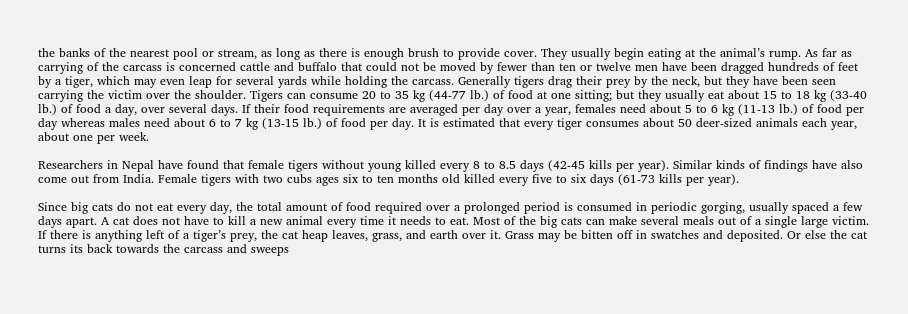the banks of the nearest pool or stream, as long as there is enough brush to provide cover. They usually begin eating at the animal’s rump. As far as carrying of the carcass is concerned cattle and buffalo that could not be moved by fewer than ten or twelve men have been dragged hundreds of feet by a tiger, which may even leap for several yards while holding the carcass. Generally tigers drag their prey by the neck, but they have been seen carrying the victim over the shoulder. Tigers can consume 20 to 35 kg (44-77 lb.) of food at one sitting; but they usually eat about 15 to 18 kg (33-40 lb.) of food a day, over several days. If their food requirements are averaged per day over a year, females need about 5 to 6 kg (11-13 lb.) of food per day whereas males need about 6 to 7 kg (13-15 lb.) of food per day. It is estimated that every tiger consumes about 50 deer-sized animals each year, about one per week.

Researchers in Nepal have found that female tigers without young killed every 8 to 8.5 days (42-45 kills per year). Similar kinds of findings have also come out from India. Female tigers with two cubs ages six to ten months old killed every five to six days (61-73 kills per year).

Since big cats do not eat every day, the total amount of food required over a prolonged period is consumed in periodic gorging, usually spaced a few days apart. A cat does not have to kill a new animal every time it needs to eat. Most of the big cats can make several meals out of a single large victim. If there is anything left of a tiger’s prey, the cat heap leaves, grass, and earth over it. Grass may be bitten off in swatches and deposited. Or else the cat turns its back towards the carcass and sweeps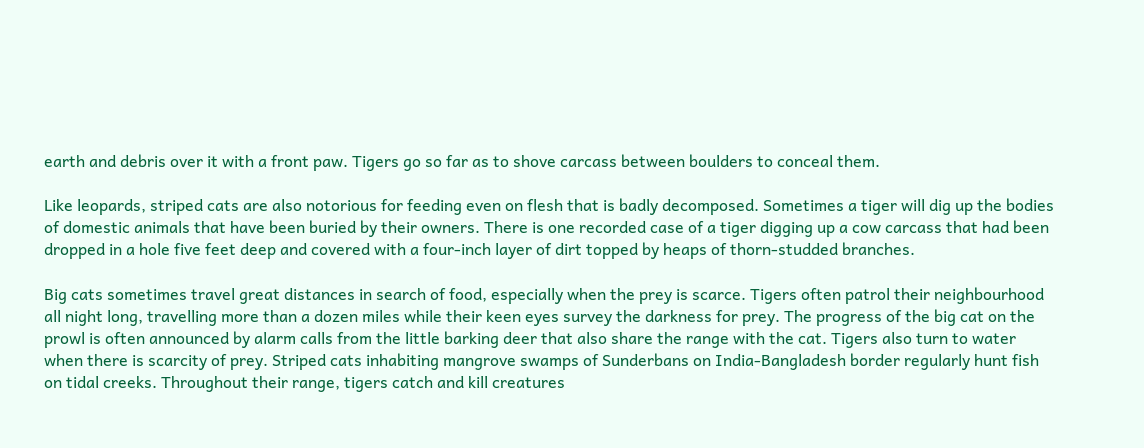earth and debris over it with a front paw. Tigers go so far as to shove carcass between boulders to conceal them.

Like leopards, striped cats are also notorious for feeding even on flesh that is badly decomposed. Sometimes a tiger will dig up the bodies of domestic animals that have been buried by their owners. There is one recorded case of a tiger digging up a cow carcass that had been dropped in a hole five feet deep and covered with a four-inch layer of dirt topped by heaps of thorn-studded branches.

Big cats sometimes travel great distances in search of food, especially when the prey is scarce. Tigers often patrol their neighbourhood all night long, travelling more than a dozen miles while their keen eyes survey the darkness for prey. The progress of the big cat on the prowl is often announced by alarm calls from the little barking deer that also share the range with the cat. Tigers also turn to water when there is scarcity of prey. Striped cats inhabiting mangrove swamps of Sunderbans on India-Bangladesh border regularly hunt fish on tidal creeks. Throughout their range, tigers catch and kill creatures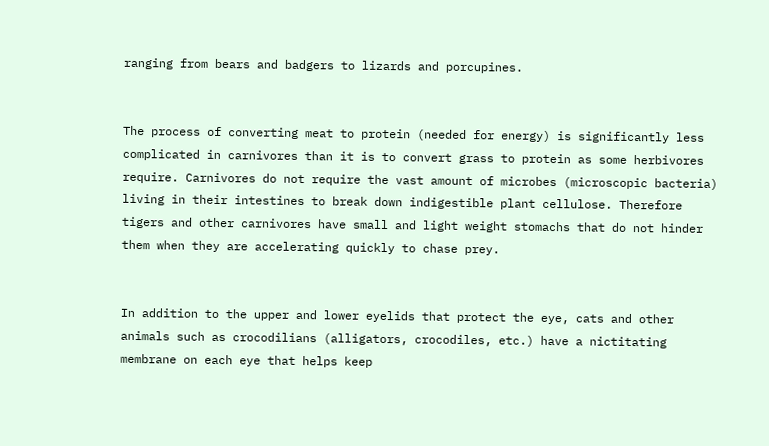ranging from bears and badgers to lizards and porcupines.


The process of converting meat to protein (needed for energy) is significantly less complicated in carnivores than it is to convert grass to protein as some herbivores require. Carnivores do not require the vast amount of microbes (microscopic bacteria) living in their intestines to break down indigestible plant cellulose. Therefore tigers and other carnivores have small and light weight stomachs that do not hinder them when they are accelerating quickly to chase prey.


In addition to the upper and lower eyelids that protect the eye, cats and other animals such as crocodilians (alligators, crocodiles, etc.) have a nictitating membrane on each eye that helps keep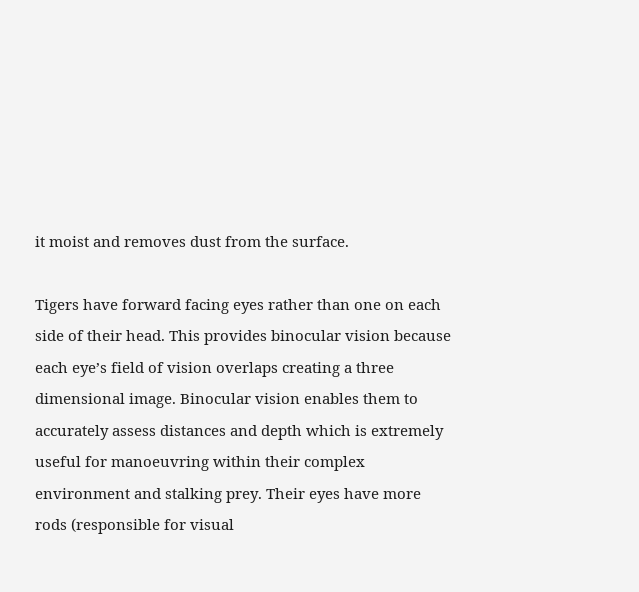it moist and removes dust from the surface.

Tigers have forward facing eyes rather than one on each side of their head. This provides binocular vision because each eye’s field of vision overlaps creating a three dimensional image. Binocular vision enables them to accurately assess distances and depth which is extremely useful for manoeuvring within their complex environment and stalking prey. Their eyes have more rods (responsible for visual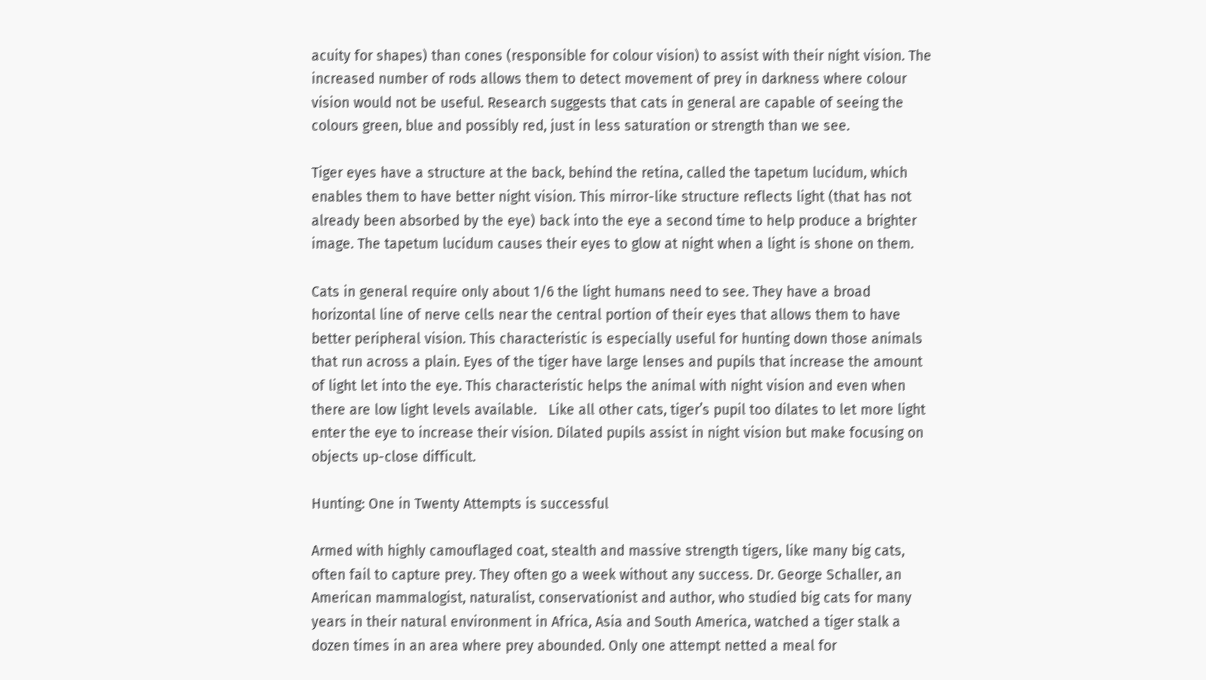acuity for shapes) than cones (responsible for colour vision) to assist with their night vision. The increased number of rods allows them to detect movement of prey in darkness where colour vision would not be useful. Research suggests that cats in general are capable of seeing the colours green, blue and possibly red, just in less saturation or strength than we see.

Tiger eyes have a structure at the back, behind the retina, called the tapetum lucidum, which enables them to have better night vision. This mirror-like structure reflects light (that has not already been absorbed by the eye) back into the eye a second time to help produce a brighter image. The tapetum lucidum causes their eyes to glow at night when a light is shone on them.

Cats in general require only about 1/6 the light humans need to see. They have a broad horizontal line of nerve cells near the central portion of their eyes that allows them to have better peripheral vision. This characteristic is especially useful for hunting down those animals that run across a plain. Eyes of the tiger have large lenses and pupils that increase the amount of light let into the eye. This characteristic helps the animal with night vision and even when there are low light levels available.   Like all other cats, tiger’s pupil too dilates to let more light enter the eye to increase their vision. Dilated pupils assist in night vision but make focusing on objects up-close difficult.

Hunting: One in Twenty Attempts is successful

Armed with highly camouflaged coat, stealth and massive strength tigers, like many big cats, often fail to capture prey. They often go a week without any success. Dr. George Schaller, an American mammalogist, naturalist, conservationist and author, who studied big cats for many years in their natural environment in Africa, Asia and South America, watched a tiger stalk a dozen times in an area where prey abounded. Only one attempt netted a meal for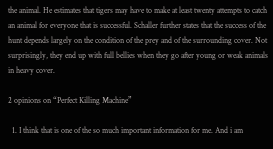the animal. He estimates that tigers may have to make at least twenty attempts to catch an animal for everyone that is successful. Schaller further states that the success of the hunt depends largely on the condition of the prey and of the surrounding cover. Not surprisingly, they end up with full bellies when they go after young or weak animals in heavy cover.

2 opinions on “Perfect Killing Machine”

  1. I think that is one of the so much important information for me. And i am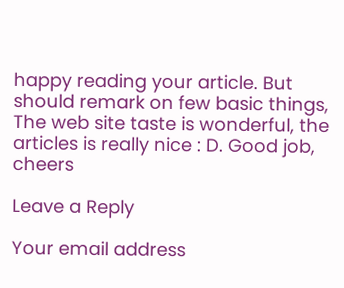happy reading your article. But should remark on few basic things, The web site taste is wonderful, the articles is really nice : D. Good job, cheers

Leave a Reply

Your email address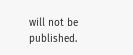will not be published.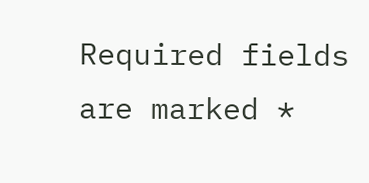Required fields are marked *